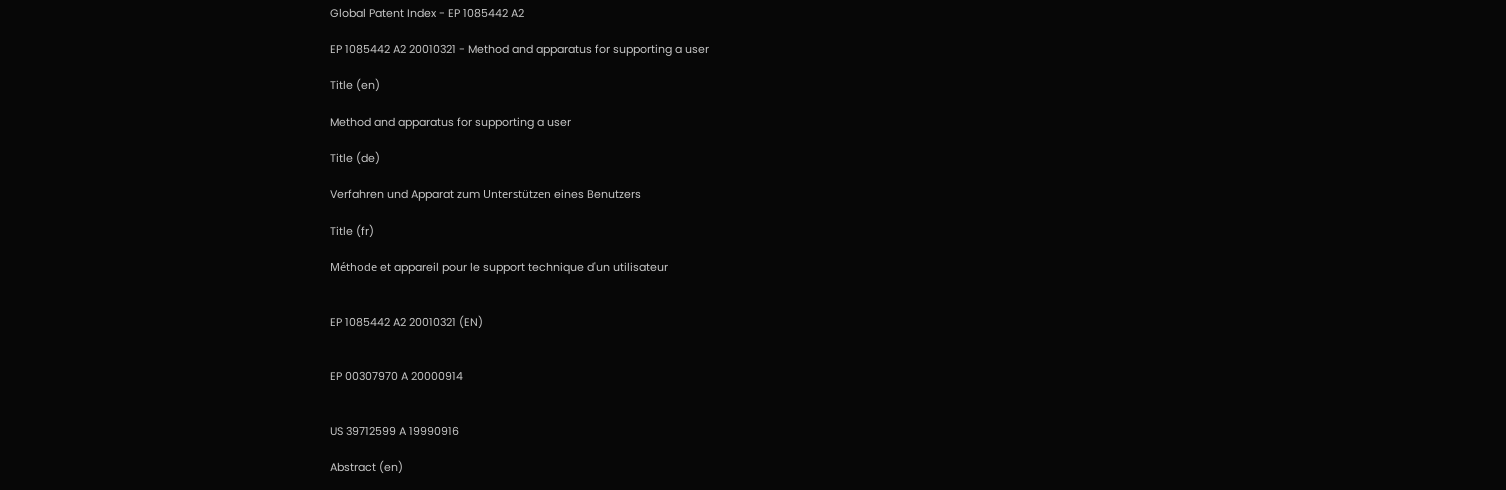Global Patent Index - EP 1085442 A2

EP 1085442 A2 20010321 - Method and apparatus for supporting a user

Title (en)

Method and apparatus for supporting a user

Title (de)

Verfahren und Apparat zum Unterstützen eines Benutzers

Title (fr)

Méthode et appareil pour le support technique d'un utilisateur


EP 1085442 A2 20010321 (EN)


EP 00307970 A 20000914


US 39712599 A 19990916

Abstract (en)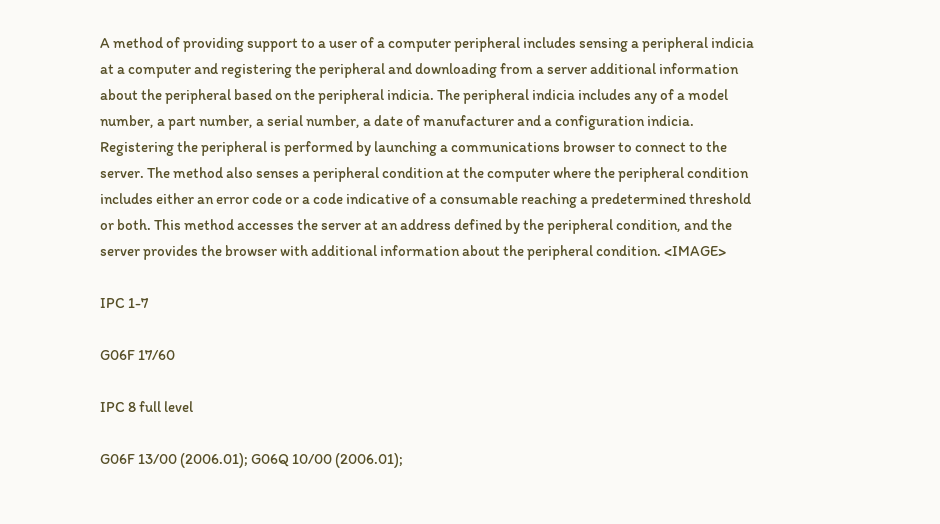A method of providing support to a user of a computer peripheral includes sensing a peripheral indicia at a computer and registering the peripheral and downloading from a server additional information about the peripheral based on the peripheral indicia. The peripheral indicia includes any of a model number, a part number, a serial number, a date of manufacturer and a configuration indicia. Registering the peripheral is performed by launching a communications browser to connect to the server. The method also senses a peripheral condition at the computer where the peripheral condition includes either an error code or a code indicative of a consumable reaching a predetermined threshold or both. This method accesses the server at an address defined by the peripheral condition, and the server provides the browser with additional information about the peripheral condition. <IMAGE>

IPC 1-7

G06F 17/60

IPC 8 full level

G06F 13/00 (2006.01); G06Q 10/00 (2006.01);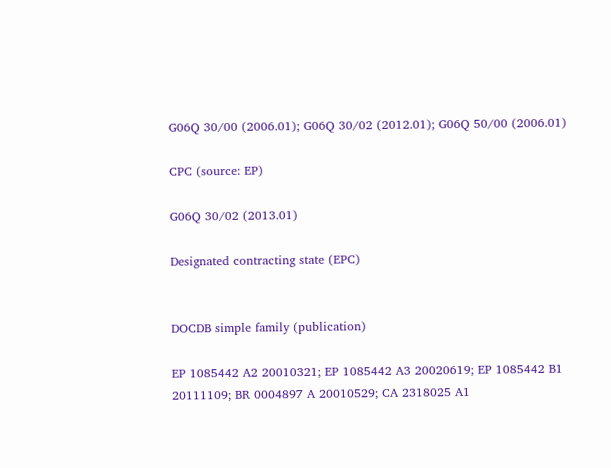G06Q 30/00 (2006.01); G06Q 30/02 (2012.01); G06Q 50/00 (2006.01)

CPC (source: EP)

G06Q 30/02 (2013.01)

Designated contracting state (EPC)


DOCDB simple family (publication)

EP 1085442 A2 20010321; EP 1085442 A3 20020619; EP 1085442 B1 20111109; BR 0004897 A 20010529; CA 2318025 A1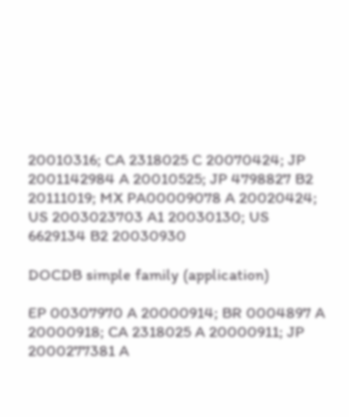20010316; CA 2318025 C 20070424; JP 2001142984 A 20010525; JP 4798827 B2 20111019; MX PA00009078 A 20020424; US 2003023703 A1 20030130; US 6629134 B2 20030930

DOCDB simple family (application)

EP 00307970 A 20000914; BR 0004897 A 20000918; CA 2318025 A 20000911; JP 2000277381 A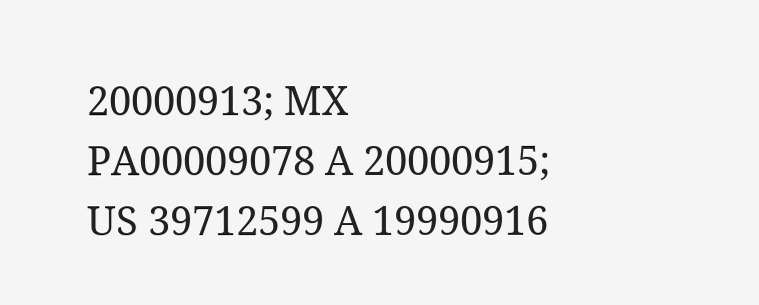20000913; MX PA00009078 A 20000915; US 39712599 A 19990916